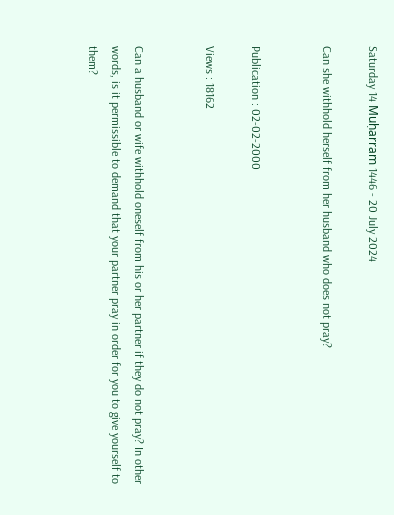Saturday 14 Muḥarram 1446 - 20 July 2024

Can she withhold herself from her husband who does not pray?


Publication : 02-02-2000

Views : 18162


Can a husband or wife withhold oneself from his or her partner if they do not pray? In other words, is it permissible to demand that your partner pray in order for you to give yourself to them?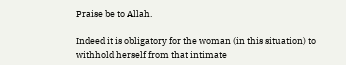Praise be to Allah.

Indeed it is obligatory for the woman (in this situation) to withhold herself from that intimate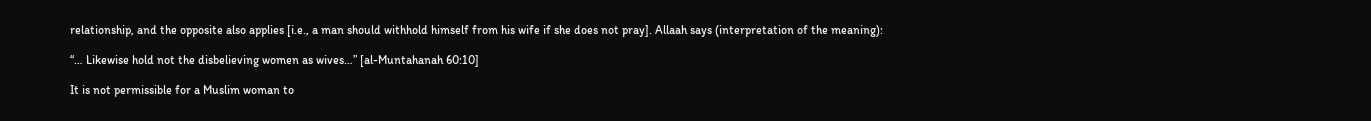relationship, and the opposite also applies [i.e., a man should withhold himself from his wife if she does not pray]. Allaah says (interpretation of the meaning):

“… Likewise hold not the disbelieving women as wives…” [al-Muntahanah 60:10]

It is not permissible for a Muslim woman to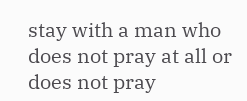stay with a man who does not pray at all or does not pray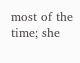most of the time; she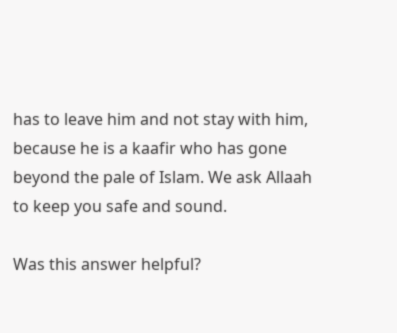has to leave him and not stay with him, because he is a kaafir who has gone beyond the pale of Islam. We ask Allaah to keep you safe and sound.

Was this answer helpful?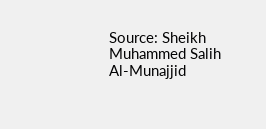Source: Sheikh Muhammed Salih Al-Munajjid